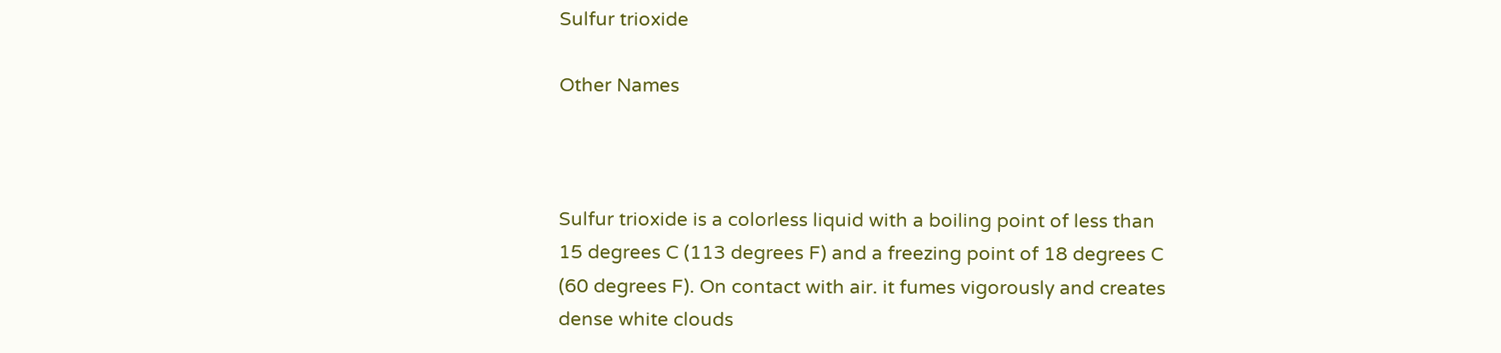Sulfur trioxide

Other Names



Sulfur trioxide is a colorless liquid with a boiling point of less than 15 degrees C (113 degrees F) and a freezing point of 18 degrees C (60 degrees F). On contact with air. it fumes vigorously and creates dense white clouds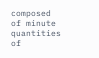composed of minute quantities of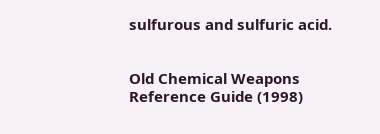sulfurous and sulfuric acid.


Old Chemical Weapons Reference Guide (1998)